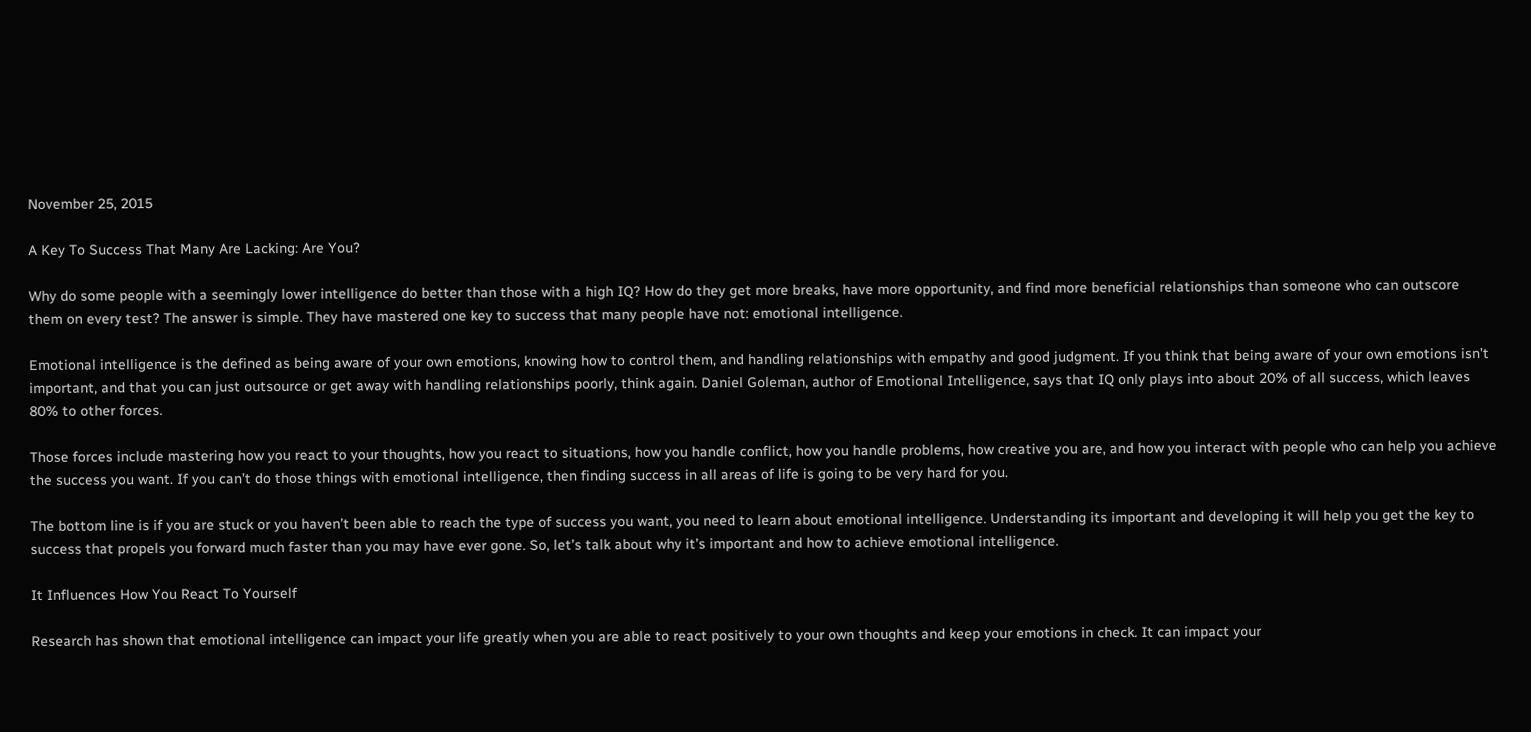November 25, 2015

A Key To Success That Many Are Lacking: Are You?

Why do some people with a seemingly lower intelligence do better than those with a high IQ? How do they get more breaks, have more opportunity, and find more beneficial relationships than someone who can outscore them on every test? The answer is simple. They have mastered one key to success that many people have not: emotional intelligence.

Emotional intelligence is the defined as being aware of your own emotions, knowing how to control them, and handling relationships with empathy and good judgment. If you think that being aware of your own emotions isn’t important, and that you can just outsource or get away with handling relationships poorly, think again. Daniel Goleman, author of Emotional Intelligence, says that IQ only plays into about 20% of all success, which leaves 80% to other forces.

Those forces include mastering how you react to your thoughts, how you react to situations, how you handle conflict, how you handle problems, how creative you are, and how you interact with people who can help you achieve the success you want. If you can’t do those things with emotional intelligence, then finding success in all areas of life is going to be very hard for you.

The bottom line is if you are stuck or you haven’t been able to reach the type of success you want, you need to learn about emotional intelligence. Understanding its important and developing it will help you get the key to success that propels you forward much faster than you may have ever gone. So, let’s talk about why it’s important and how to achieve emotional intelligence.

It Influences How You React To Yourself

Research has shown that emotional intelligence can impact your life greatly when you are able to react positively to your own thoughts and keep your emotions in check. It can impact your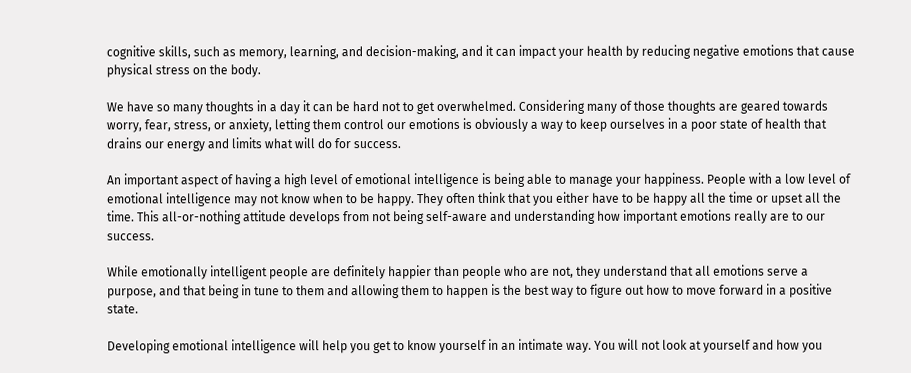cognitive skills, such as memory, learning, and decision-making, and it can impact your health by reducing negative emotions that cause physical stress on the body.

We have so many thoughts in a day it can be hard not to get overwhelmed. Considering many of those thoughts are geared towards worry, fear, stress, or anxiety, letting them control our emotions is obviously a way to keep ourselves in a poor state of health that drains our energy and limits what will do for success.

An important aspect of having a high level of emotional intelligence is being able to manage your happiness. People with a low level of emotional intelligence may not know when to be happy. They often think that you either have to be happy all the time or upset all the time. This all-or-nothing attitude develops from not being self-aware and understanding how important emotions really are to our success.

While emotionally intelligent people are definitely happier than people who are not, they understand that all emotions serve a purpose, and that being in tune to them and allowing them to happen is the best way to figure out how to move forward in a positive state.

Developing emotional intelligence will help you get to know yourself in an intimate way. You will not look at yourself and how you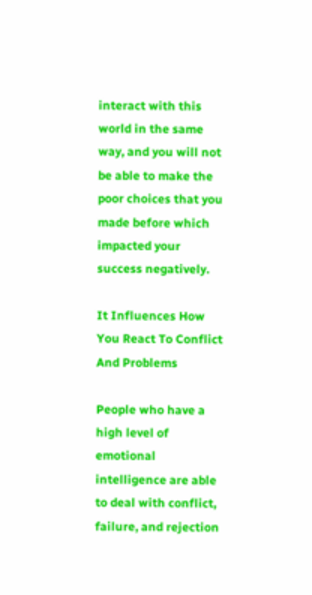interact with this world in the same way, and you will not be able to make the poor choices that you made before which impacted your success negatively.

It Influences How You React To Conflict And Problems

People who have a high level of emotional intelligence are able to deal with conflict, failure, and rejection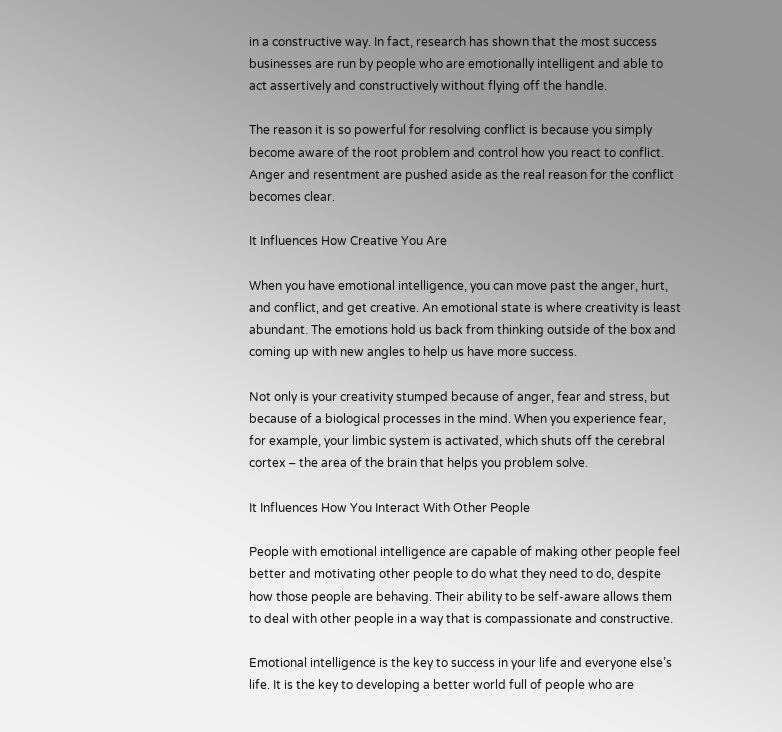in a constructive way. In fact, research has shown that the most success businesses are run by people who are emotionally intelligent and able to act assertively and constructively without flying off the handle.

The reason it is so powerful for resolving conflict is because you simply become aware of the root problem and control how you react to conflict. Anger and resentment are pushed aside as the real reason for the conflict becomes clear.

It Influences How Creative You Are

When you have emotional intelligence, you can move past the anger, hurt, and conflict, and get creative. An emotional state is where creativity is least abundant. The emotions hold us back from thinking outside of the box and coming up with new angles to help us have more success.

Not only is your creativity stumped because of anger, fear and stress, but because of a biological processes in the mind. When you experience fear, for example, your limbic system is activated, which shuts off the cerebral cortex – the area of the brain that helps you problem solve.

It Influences How You Interact With Other People

People with emotional intelligence are capable of making other people feel better and motivating other people to do what they need to do, despite how those people are behaving. Their ability to be self-aware allows them to deal with other people in a way that is compassionate and constructive.

Emotional intelligence is the key to success in your life and everyone else’s life. It is the key to developing a better world full of people who are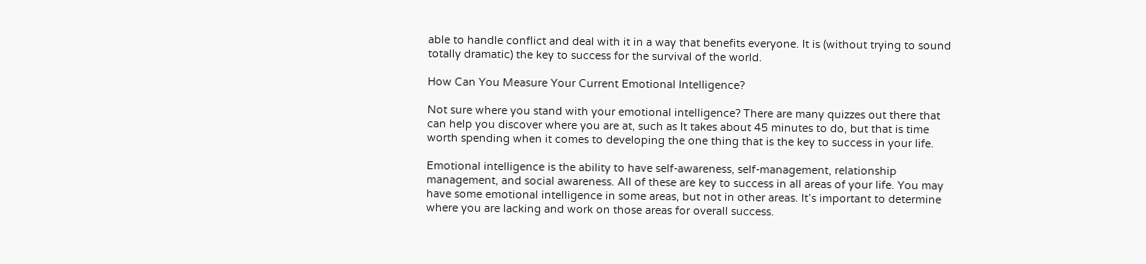able to handle conflict and deal with it in a way that benefits everyone. It is (without trying to sound totally dramatic) the key to success for the survival of the world.

How Can You Measure Your Current Emotional Intelligence?

Not sure where you stand with your emotional intelligence? There are many quizzes out there that can help you discover where you are at, such as It takes about 45 minutes to do, but that is time worth spending when it comes to developing the one thing that is the key to success in your life.

Emotional intelligence is the ability to have self-awareness, self-management, relationship management, and social awareness. All of these are key to success in all areas of your life. You may have some emotional intelligence in some areas, but not in other areas. It’s important to determine where you are lacking and work on those areas for overall success.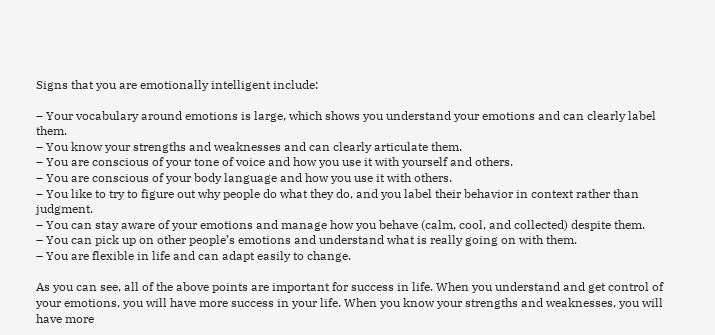Signs that you are emotionally intelligent include:

– Your vocabulary around emotions is large, which shows you understand your emotions and can clearly label them.
– You know your strengths and weaknesses and can clearly articulate them.
– You are conscious of your tone of voice and how you use it with yourself and others.
– You are conscious of your body language and how you use it with others.
– You like to try to figure out why people do what they do, and you label their behavior in context rather than judgment.
– You can stay aware of your emotions and manage how you behave (calm, cool, and collected) despite them.
– You can pick up on other people’s emotions and understand what is really going on with them.
– You are flexible in life and can adapt easily to change.

As you can see, all of the above points are important for success in life. When you understand and get control of your emotions, you will have more success in your life. When you know your strengths and weaknesses, you will have more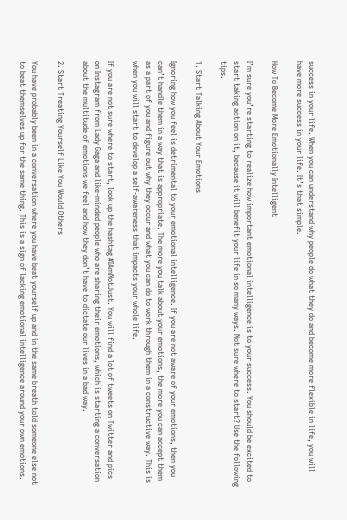success in your life. When you can understand why people do what they do and become more flexible in life, you will have more success in your life. It’s that simple.

How To Become More Emotionally Intelligent

I’m sure you’re starting to realize how important emotional intelligence is to your success. You should be excited to start taking action on it, because it will benefit your life in so many ways. Not sure where to start? Use the following tips.

1. Start Talking About Your Emotions

Ignoring how you feel is detrimental to your emotional intelligence. If you are not aware of your emotions, then you can’t handle them in a way that is appropriate. The more you talk about your emotions, the more you can accept them as a part of you and figure out why they occur and what you can do to work through them in a constructive way. This is when you will start to develop a self-awareness that impacts your whole life.

If you are not sure where to start, look up the hashtag #IAmNotJust. You will find a lot of tweets on Twitter and pics on Instagram from Lady Gaga and like-minded people who are sharing their emotions, which is starting a conversation about the multitude of emotions we feel and how they don’t have to dictate our lives in a bad way.

2. Start Treating Yourself Like You Would Others

You have probably been in a conversation where you have beat yourself up and in the same breath told someone else not to beat themselves up for the same thing. This is a sign of lacking emotional intelligence around your own emotions.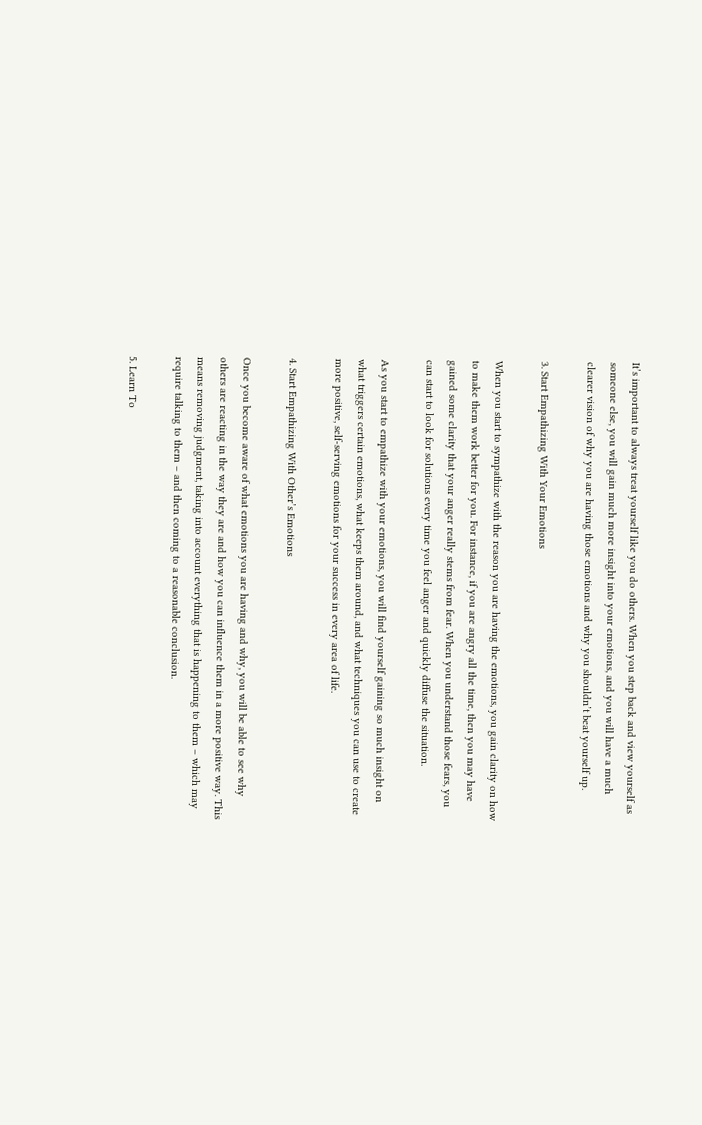It’s important to always treat yourself like you do others. When you step back and view yourself as someone else, you will gain much more insight into your emotions, and you will have a much clearer vision of why you are having those emotions and why you shouldn’t beat yourself up.

3. Start Empathizing With Your Emotions

When you start to sympathize with the reason you are having the emotions, you gain clarity on how to make them work better for you. For instance, if you are angry all the time, then you may have gained some clarity that your anger really stems from fear. When you understand those fears, you can start to look for solutions every time you feel anger and quickly diffuse the situation.

As you start to empathize with your emotions, you will find yourself gaining so much insight on what triggers certain emotions, what keeps them around, and what techniques you can use to create more positive, self-serving emotions for your success in every area of life.

4. Start Empathizing With Other’s Emotions

Once you become aware of what emotions you are having and why, you will be able to see why others are reacting in the way they are and how you can influence them in a more positive way. This means removing judgment, taking into account everything that is happening to them – which may require talking to them – and then coming to a reasonable conclusion.

5. Learn To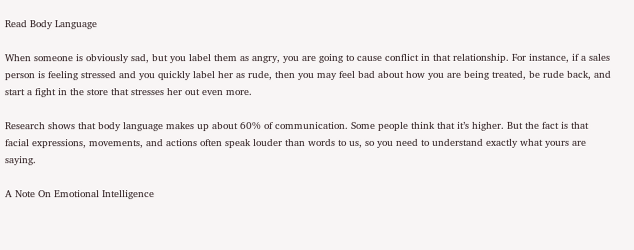Read Body Language

When someone is obviously sad, but you label them as angry, you are going to cause conflict in that relationship. For instance, if a sales person is feeling stressed and you quickly label her as rude, then you may feel bad about how you are being treated, be rude back, and start a fight in the store that stresses her out even more.

Research shows that body language makes up about 60% of communication. Some people think that it’s higher. But the fact is that facial expressions, movements, and actions often speak louder than words to us, so you need to understand exactly what yours are saying.

A Note On Emotional Intelligence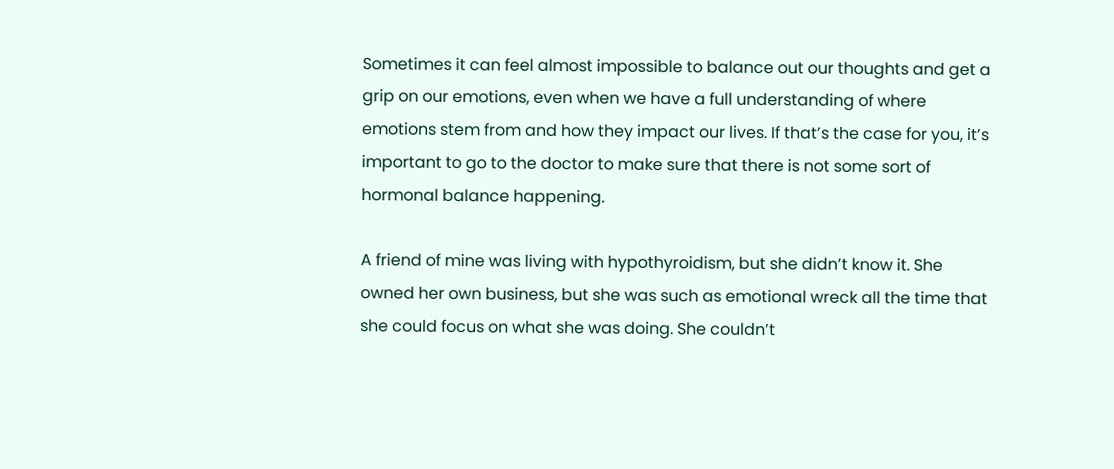Sometimes it can feel almost impossible to balance out our thoughts and get a grip on our emotions, even when we have a full understanding of where emotions stem from and how they impact our lives. If that’s the case for you, it’s important to go to the doctor to make sure that there is not some sort of hormonal balance happening.

A friend of mine was living with hypothyroidism, but she didn’t know it. She owned her own business, but she was such as emotional wreck all the time that she could focus on what she was doing. She couldn’t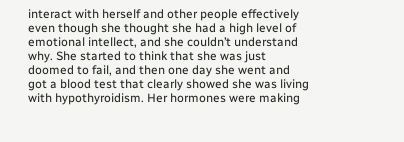interact with herself and other people effectively even though she thought she had a high level of emotional intellect, and she couldn’t understand why. She started to think that she was just doomed to fail, and then one day she went and got a blood test that clearly showed she was living with hypothyroidism. Her hormones were making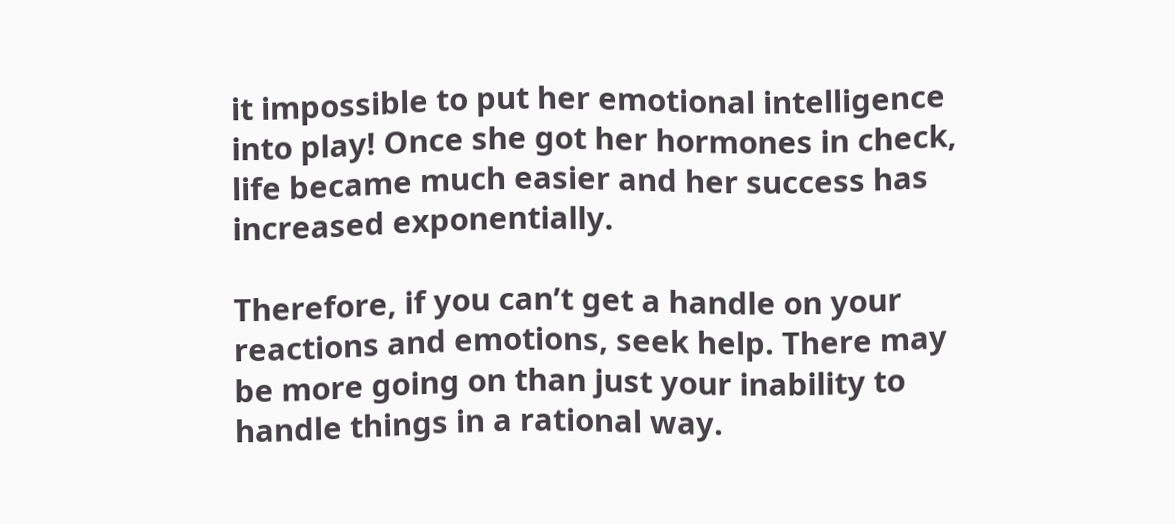it impossible to put her emotional intelligence into play! Once she got her hormones in check, life became much easier and her success has increased exponentially.

Therefore, if you can’t get a handle on your reactions and emotions, seek help. There may be more going on than just your inability to handle things in a rational way.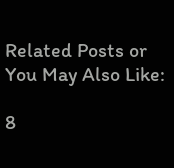Related Posts or You May Also Like:

8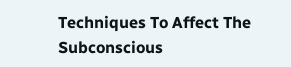Techniques To Affect The Subconscious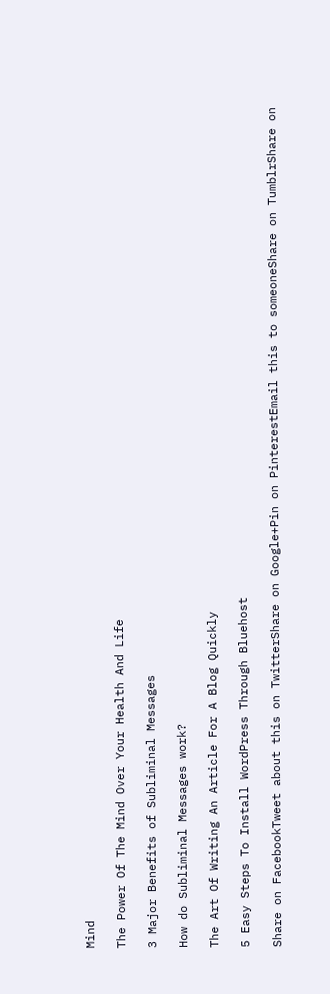Mind

The Power Of The Mind Over Your Health And Life

3 Major Benefits of Subliminal Messages

How do Subliminal Messages work?

The Art Of Writing An Article For A Blog Quickly

5 Easy Steps To Install WordPress Through Bluehost

Share on FacebookTweet about this on TwitterShare on Google+Pin on PinterestEmail this to someoneShare on TumblrShare on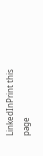LinkedInPrint this page